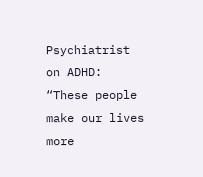Psychiatrist on ADHD: “These people make our lives more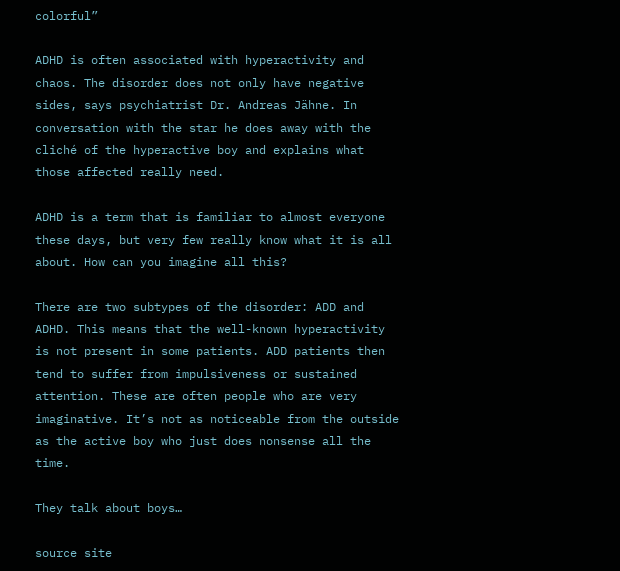colorful”

ADHD is often associated with hyperactivity and chaos. The disorder does not only have negative sides, says psychiatrist Dr. Andreas Jähne. In conversation with the star he does away with the cliché of the hyperactive boy and explains what those affected really need.

ADHD is a term that is familiar to almost everyone these days, but very few really know what it is all about. How can you imagine all this?

There are two subtypes of the disorder: ADD and ADHD. This means that the well-known hyperactivity is not present in some patients. ADD patients then tend to suffer from impulsiveness or sustained attention. These are often people who are very imaginative. It’s not as noticeable from the outside as the active boy who just does nonsense all the time.

They talk about boys…

source site